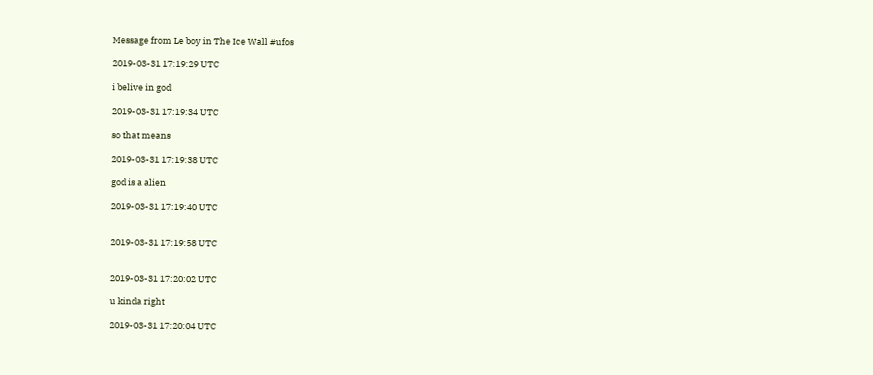Message from Le boy in The Ice Wall #ufos

2019-03-31 17:19:29 UTC

i belive in god

2019-03-31 17:19:34 UTC

so that means

2019-03-31 17:19:38 UTC

god is a alien

2019-03-31 17:19:40 UTC


2019-03-31 17:19:58 UTC


2019-03-31 17:20:02 UTC

u kinda right

2019-03-31 17:20:04 UTC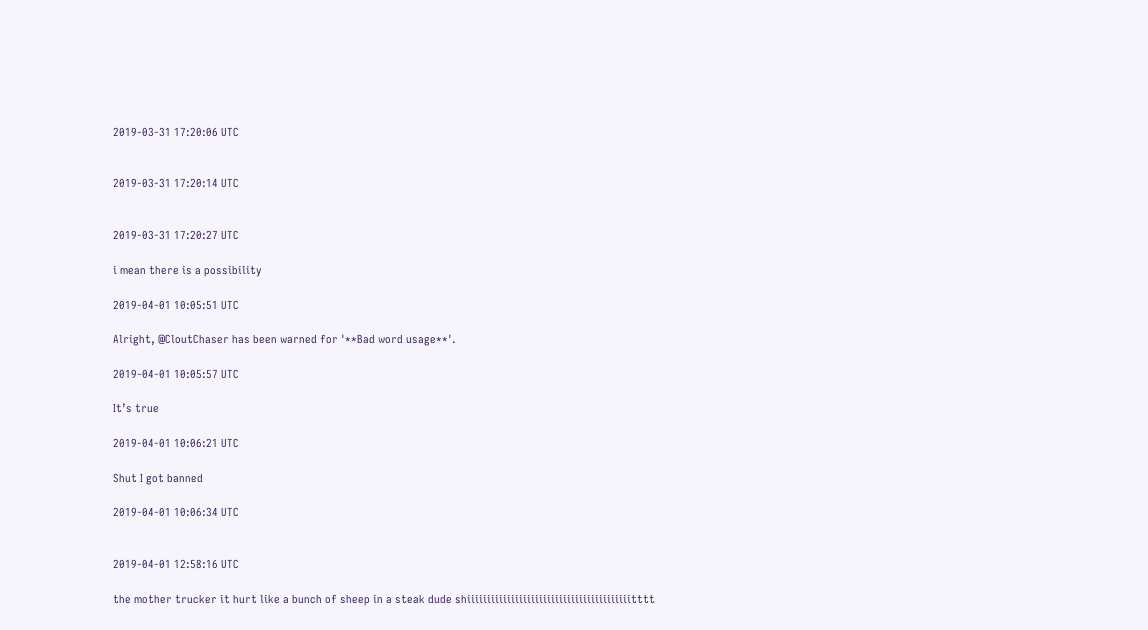2019-03-31 17:20:06 UTC


2019-03-31 17:20:14 UTC


2019-03-31 17:20:27 UTC

i mean there is a possibility

2019-04-01 10:05:51 UTC

Alright, @CloutChaser has been warned for '**Bad word usage**'.

2019-04-01 10:05:57 UTC

It’s true

2019-04-01 10:06:21 UTC

Shut I got banned

2019-04-01 10:06:34 UTC


2019-04-01 12:58:16 UTC

the mother trucker it hurt like a bunch of sheep in a steak dude shiiiiiiiiiiiiiiiiiiiiiiiiiiiiiiiiiiiiiiiiitttt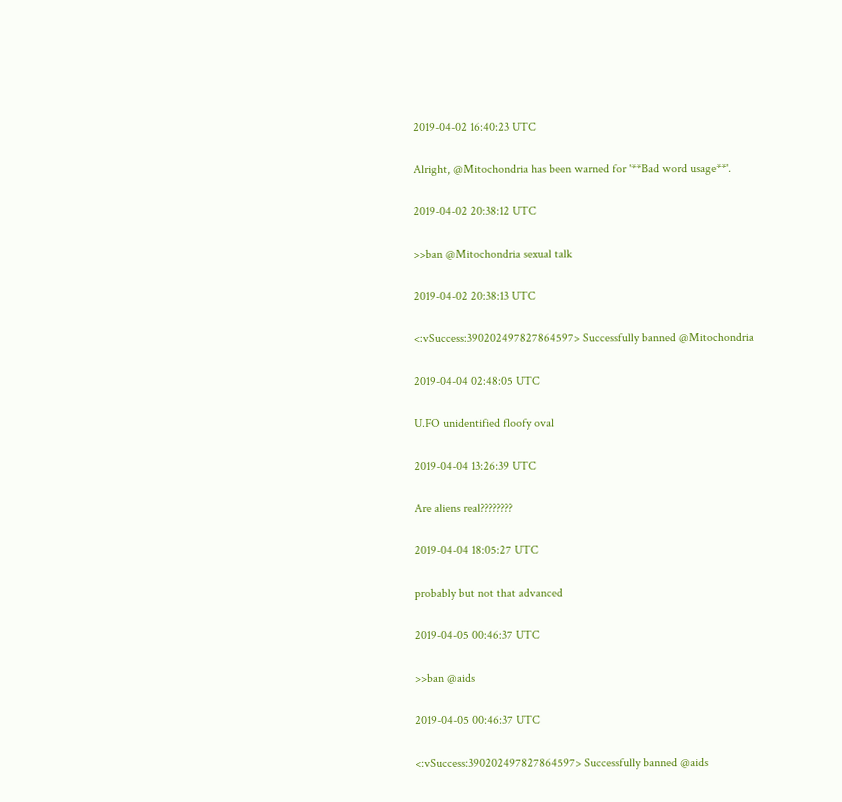2019-04-02 16:40:23 UTC

Alright, @Mitochondria has been warned for '**Bad word usage**'.

2019-04-02 20:38:12 UTC

>>ban @Mitochondria sexual talk

2019-04-02 20:38:13 UTC

<:vSuccess:390202497827864597> Successfully banned @Mitochondria

2019-04-04 02:48:05 UTC

U.FO unidentified floofy oval

2019-04-04 13:26:39 UTC

Are aliens real????????

2019-04-04 18:05:27 UTC

probably but not that advanced

2019-04-05 00:46:37 UTC

>>ban @aids

2019-04-05 00:46:37 UTC

<:vSuccess:390202497827864597> Successfully banned @aids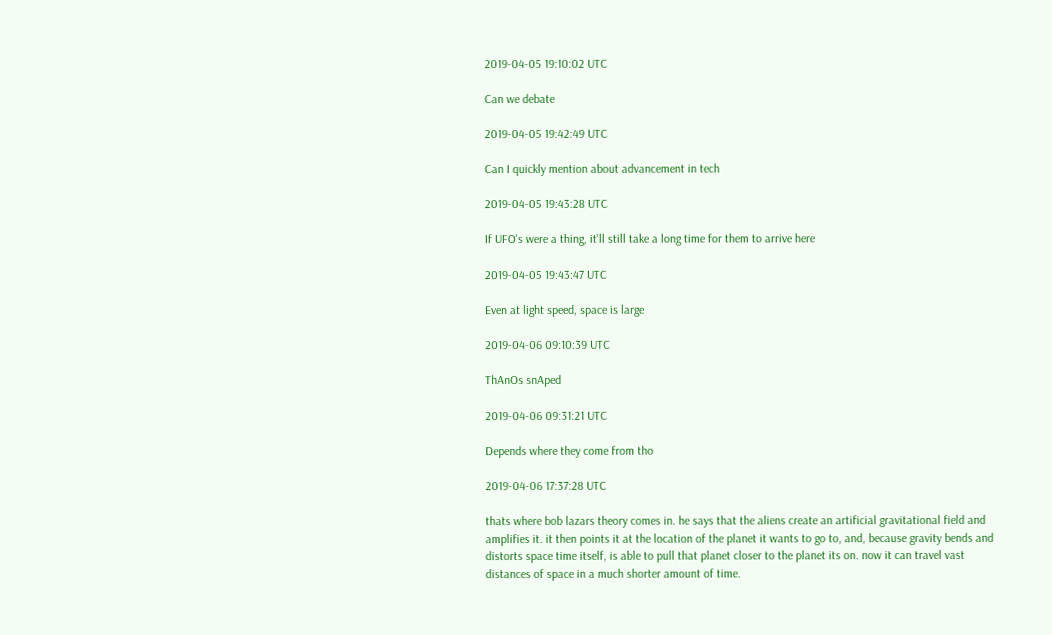2019-04-05 19:10:02 UTC

Can we debate

2019-04-05 19:42:49 UTC

Can I quickly mention about advancement in tech

2019-04-05 19:43:28 UTC

If UFO's were a thing, it'll still take a long time for them to arrive here

2019-04-05 19:43:47 UTC

Even at light speed, space is large

2019-04-06 09:10:39 UTC

ThAnOs snAped

2019-04-06 09:31:21 UTC

Depends where they come from tho

2019-04-06 17:37:28 UTC

thats where bob lazars theory comes in. he says that the aliens create an artificial gravitational field and amplifies it. it then points it at the location of the planet it wants to go to, and, because gravity bends and distorts space time itself, is able to pull that planet closer to the planet its on. now it can travel vast distances of space in a much shorter amount of time.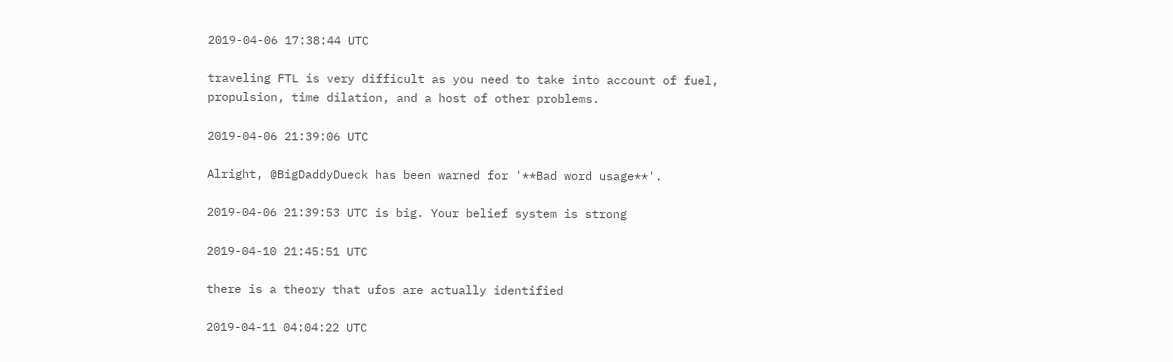2019-04-06 17:38:44 UTC

traveling FTL is very difficult as you need to take into account of fuel, propulsion, time dilation, and a host of other problems.

2019-04-06 21:39:06 UTC

Alright, @BigDaddyDueck has been warned for '**Bad word usage**'.

2019-04-06 21:39:53 UTC is big. Your belief system is strong

2019-04-10 21:45:51 UTC

there is a theory that ufos are actually identified

2019-04-11 04:04:22 UTC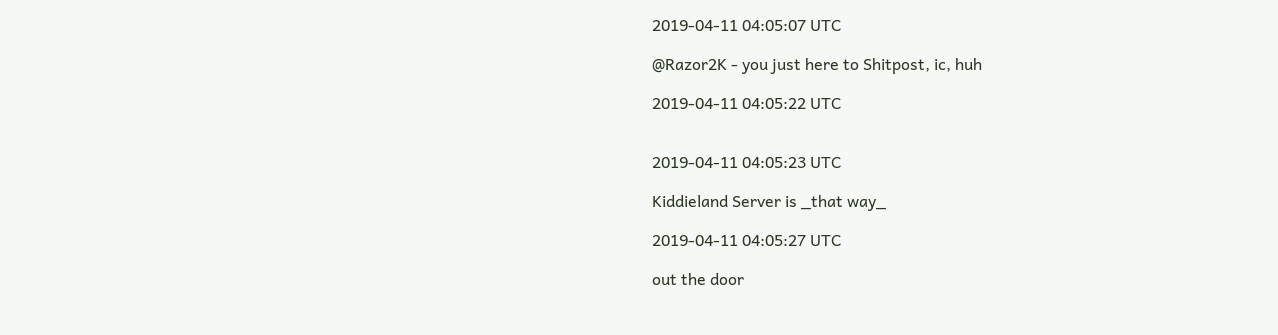2019-04-11 04:05:07 UTC

@Razor2K - you just here to Shitpost, ic, huh

2019-04-11 04:05:22 UTC


2019-04-11 04:05:23 UTC

Kiddieland Server is _that way_

2019-04-11 04:05:27 UTC

out the door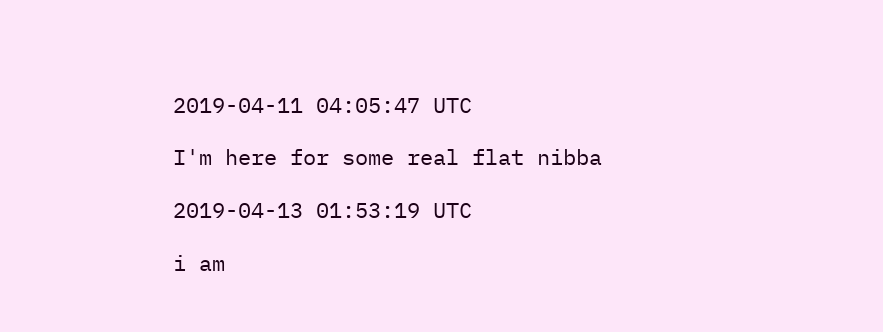2019-04-11 04:05:47 UTC

I'm here for some real flat nibba

2019-04-13 01:53:19 UTC

i am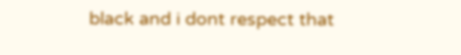black and i dont respect that